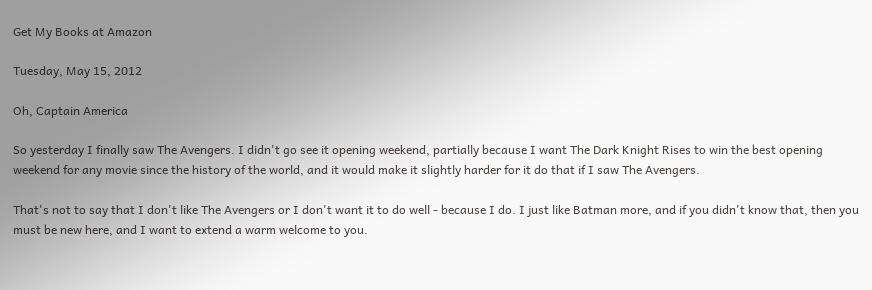Get My Books at Amazon

Tuesday, May 15, 2012

Oh, Captain America

So yesterday I finally saw The Avengers. I didn't go see it opening weekend, partially because I want The Dark Knight Rises to win the best opening weekend for any movie since the history of the world, and it would make it slightly harder for it do that if I saw The Avengers.

That's not to say that I don't like The Avengers or I don't want it to do well - because I do. I just like Batman more, and if you didn't know that, then you must be new here, and I want to extend a warm welcome to you.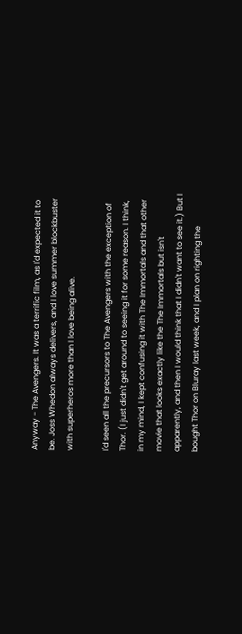Anyway - The Avengers. It was a terrific film, as I'd expected it to be. Joss Whedon always delivers, and I love summer blockbuster with superheros more than I love being alive.

I'd seen all the precursors to The Avengers with the exception of Thor. (I just didn't get around to seeing it for some reason. I think, in my mind, I kept confusing it with The Immortals and that other movie that looks exactly like the The Immortals but isn't apparently, and then I would think that I didn't want to see it.) But I bought Thor on Bluray last week, and I plan on righting the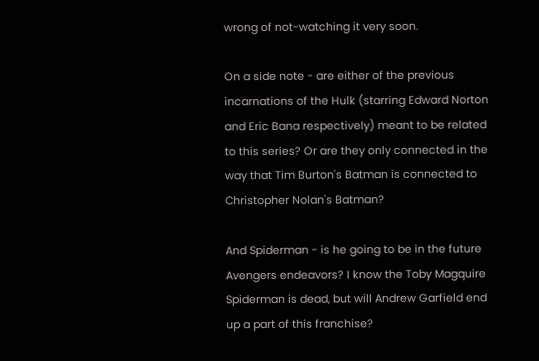wrong of not-watching it very soon.

On a side note - are either of the previous incarnations of the Hulk (starring Edward Norton and Eric Bana respectively) meant to be related to this series? Or are they only connected in the way that Tim Burton's Batman is connected to Christopher Nolan's Batman?

And Spiderman - is he going to be in the future Avengers endeavors? I know the Toby Magquire Spiderman is dead, but will Andrew Garfield end up a part of this franchise?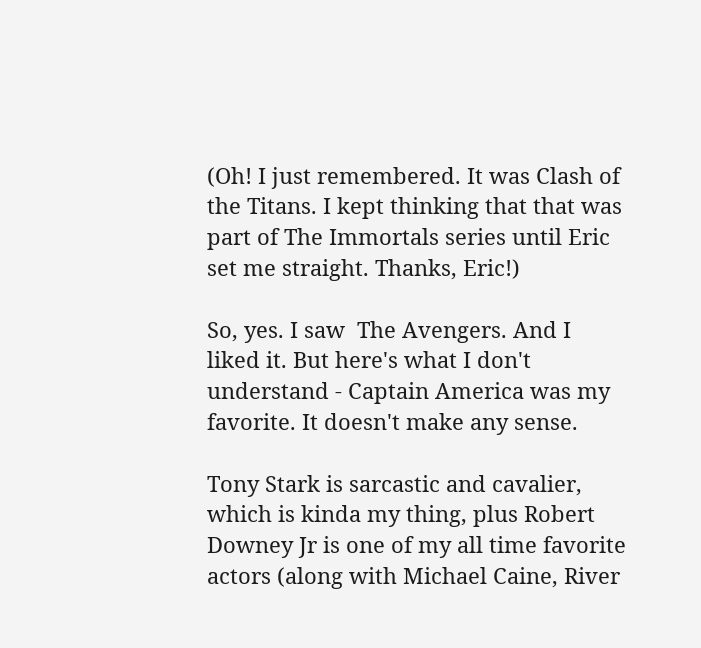(Oh! I just remembered. It was Clash of the Titans. I kept thinking that that was part of The Immortals series until Eric set me straight. Thanks, Eric!)

So, yes. I saw  The Avengers. And I liked it. But here's what I don't understand - Captain America was my favorite. It doesn't make any sense.

Tony Stark is sarcastic and cavalier, which is kinda my thing, plus Robert Downey Jr is one of my all time favorite actors (along with Michael Caine, River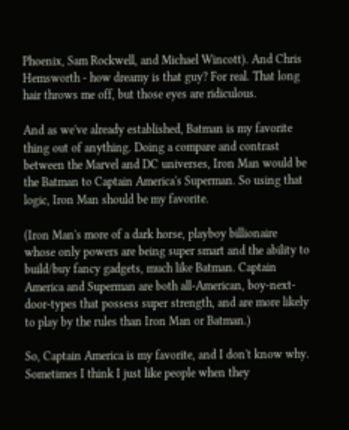Phoenix, Sam Rockwell, and Michael Wincott). And Chris Hemsworth - how dreamy is that guy? For real. That long hair throws me off, but those eyes are ridiculous.

And as we've already established, Batman is my favorite thing out of anything. Doing a compare and contrast between the Marvel and DC universes, Iron Man would be the Batman to Captain America's Superman. So using that logic, Iron Man should be my favorite.

(Iron Man's more of a dark horse, playboy billionaire whose only powers are being super smart and the ability to build/buy fancy gadgets, much like Batman. Captain America and Superman are both all-American, boy-next-door-types that possess super strength, and are more likely to play by the rules than Iron Man or Batman.)

So, Captain America is my favorite, and I don't know why. Sometimes I think I just like people when they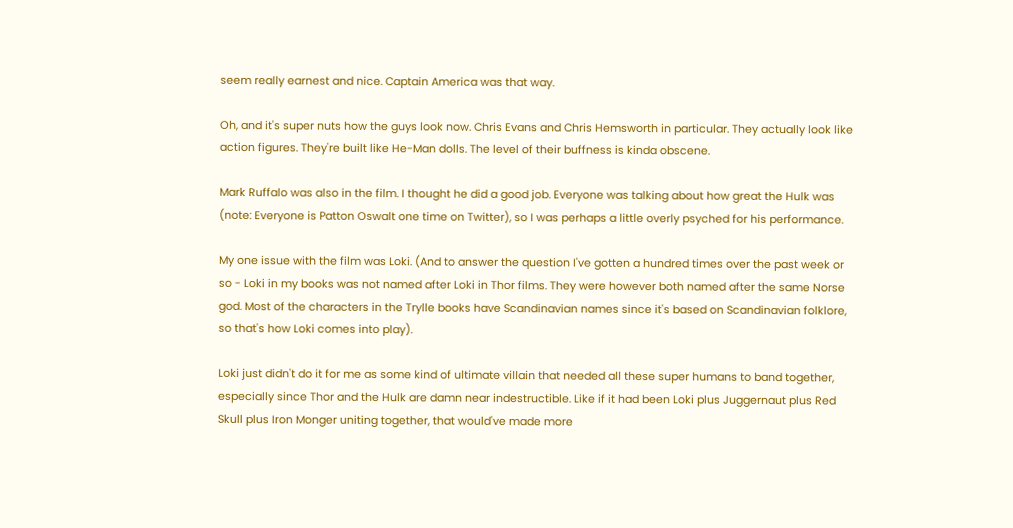seem really earnest and nice. Captain America was that way.

Oh, and it's super nuts how the guys look now. Chris Evans and Chris Hemsworth in particular. They actually look like action figures. They're built like He-Man dolls. The level of their buffness is kinda obscene.

Mark Ruffalo was also in the film. I thought he did a good job. Everyone was talking about how great the Hulk was (note: Everyone is Patton Oswalt one time on Twitter), so I was perhaps a little overly psyched for his performance.

My one issue with the film was Loki. (And to answer the question I've gotten a hundred times over the past week or so - Loki in my books was not named after Loki in Thor films. They were however both named after the same Norse god. Most of the characters in the Trylle books have Scandinavian names since it's based on Scandinavian folklore, so that's how Loki comes into play).

Loki just didn't do it for me as some kind of ultimate villain that needed all these super humans to band together, especially since Thor and the Hulk are damn near indestructible. Like if it had been Loki plus Juggernaut plus Red Skull plus Iron Monger uniting together, that would've made more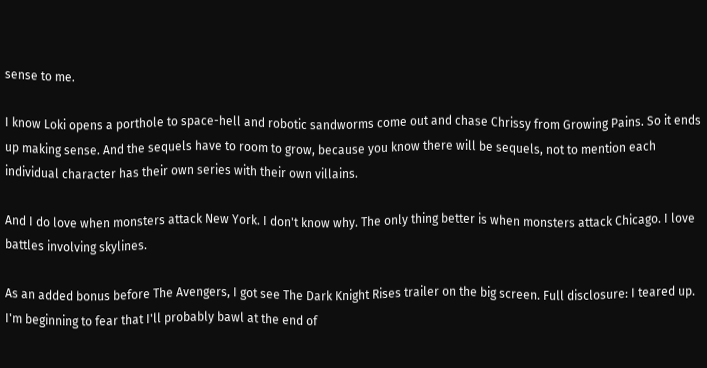sense to me.

I know Loki opens a porthole to space-hell and robotic sandworms come out and chase Chrissy from Growing Pains. So it ends up making sense. And the sequels have to room to grow, because you know there will be sequels, not to mention each individual character has their own series with their own villains.

And I do love when monsters attack New York. I don't know why. The only thing better is when monsters attack Chicago. I love battles involving skylines.

As an added bonus before The Avengers, I got see The Dark Knight Rises trailer on the big screen. Full disclosure: I teared up. I'm beginning to fear that I'll probably bawl at the end of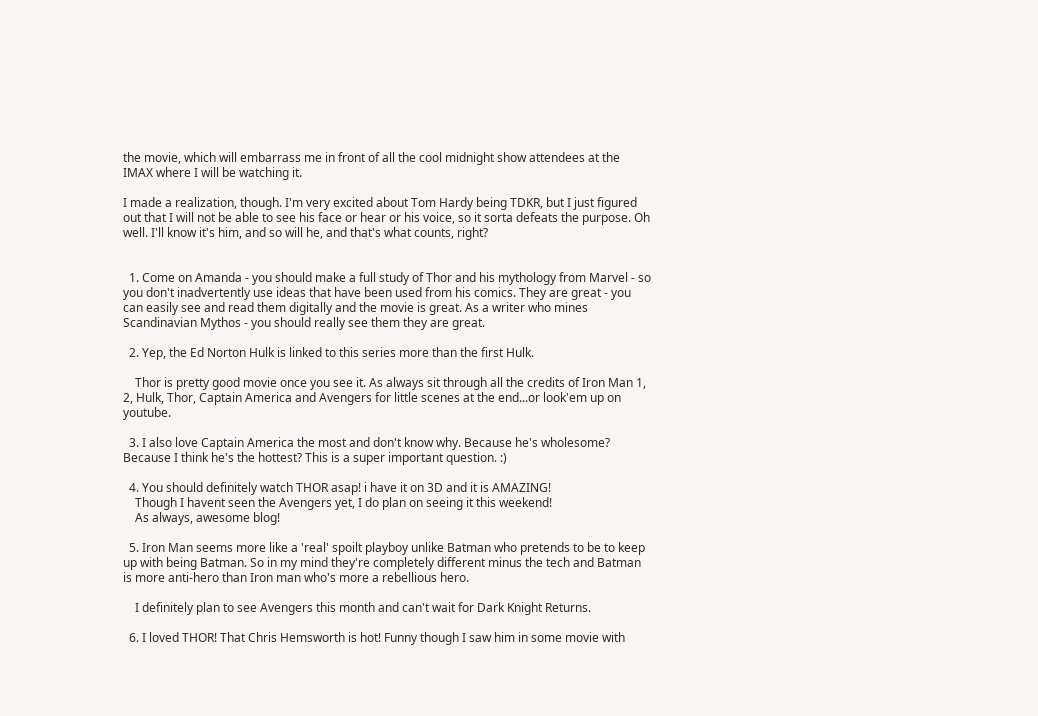the movie, which will embarrass me in front of all the cool midnight show attendees at the IMAX where I will be watching it.

I made a realization, though. I'm very excited about Tom Hardy being TDKR, but I just figured out that I will not be able to see his face or hear or his voice, so it sorta defeats the purpose. Oh well. I'll know it's him, and so will he, and that's what counts, right?


  1. Come on Amanda - you should make a full study of Thor and his mythology from Marvel - so you don't inadvertently use ideas that have been used from his comics. They are great - you can easily see and read them digitally and the movie is great. As a writer who mines Scandinavian Mythos - you should really see them they are great.

  2. Yep, the Ed Norton Hulk is linked to this series more than the first Hulk.

    Thor is pretty good movie once you see it. As always sit through all the credits of Iron Man 1, 2, Hulk, Thor, Captain America and Avengers for little scenes at the end...or look'em up on youtube.

  3. I also love Captain America the most and don't know why. Because he's wholesome? Because I think he's the hottest? This is a super important question. :)

  4. You should definitely watch THOR asap! i have it on 3D and it is AMAZING!
    Though I havent seen the Avengers yet, I do plan on seeing it this weekend!
    As always, awesome blog!

  5. Iron Man seems more like a 'real' spoilt playboy unlike Batman who pretends to be to keep up with being Batman. So in my mind they're completely different minus the tech and Batman is more anti-hero than Iron man who's more a rebellious hero.

    I definitely plan to see Avengers this month and can't wait for Dark Knight Returns.

  6. I loved THOR! That Chris Hemsworth is hot! Funny though I saw him in some movie with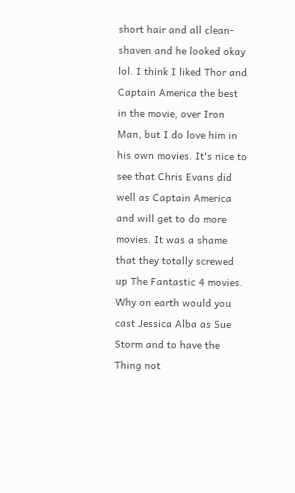short hair and all clean-shaven and he looked okay lol. I think I liked Thor and Captain America the best in the movie, over Iron Man, but I do love him in his own movies. It's nice to see that Chris Evans did well as Captain America and will get to do more movies. It was a shame that they totally screwed up The Fantastic 4 movies. Why on earth would you cast Jessica Alba as Sue Storm and to have the Thing not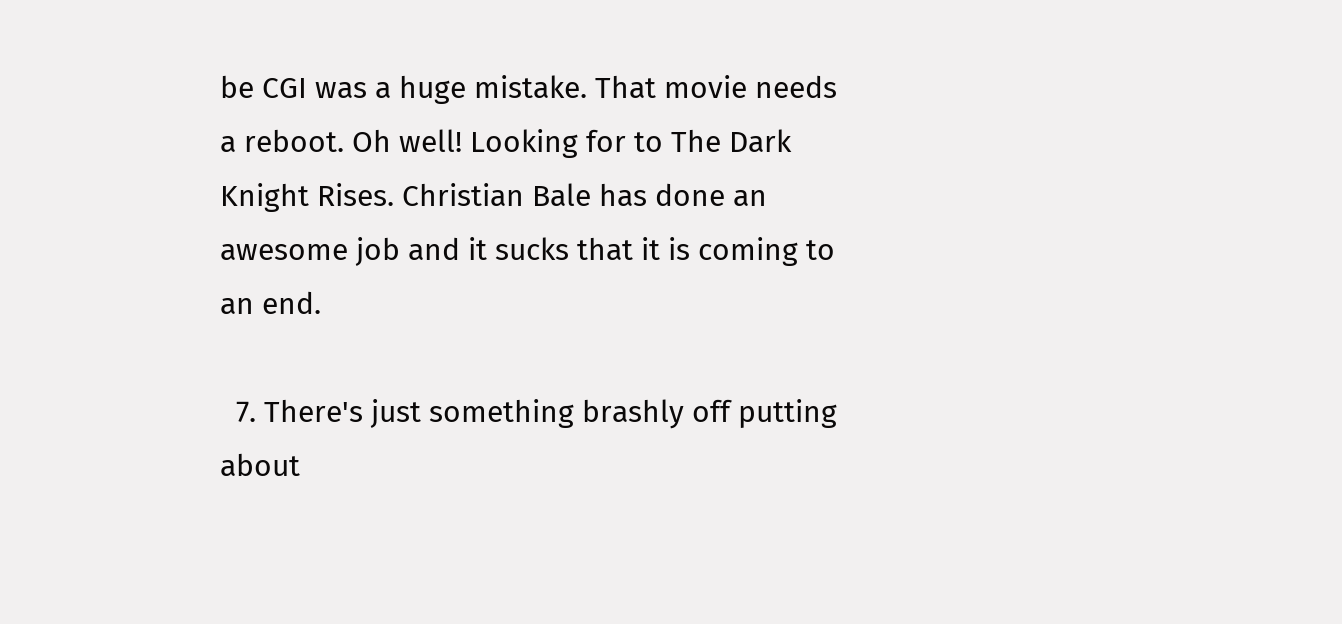be CGI was a huge mistake. That movie needs a reboot. Oh well! Looking for to The Dark Knight Rises. Christian Bale has done an awesome job and it sucks that it is coming to an end.

  7. There's just something brashly off putting about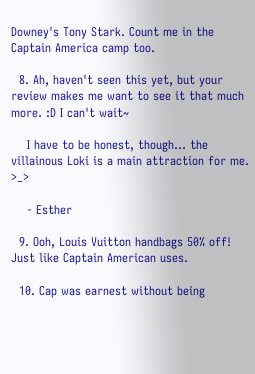Downey's Tony Stark. Count me in the Captain America camp too.

  8. Ah, haven't seen this yet, but your review makes me want to see it that much more. :D I can't wait~

    I have to be honest, though... the villainous Loki is a main attraction for me. >_>

    - Esther

  9. Ooh, Louis Vuitton handbags 50% off! Just like Captain American uses.

  10. Cap was earnest without being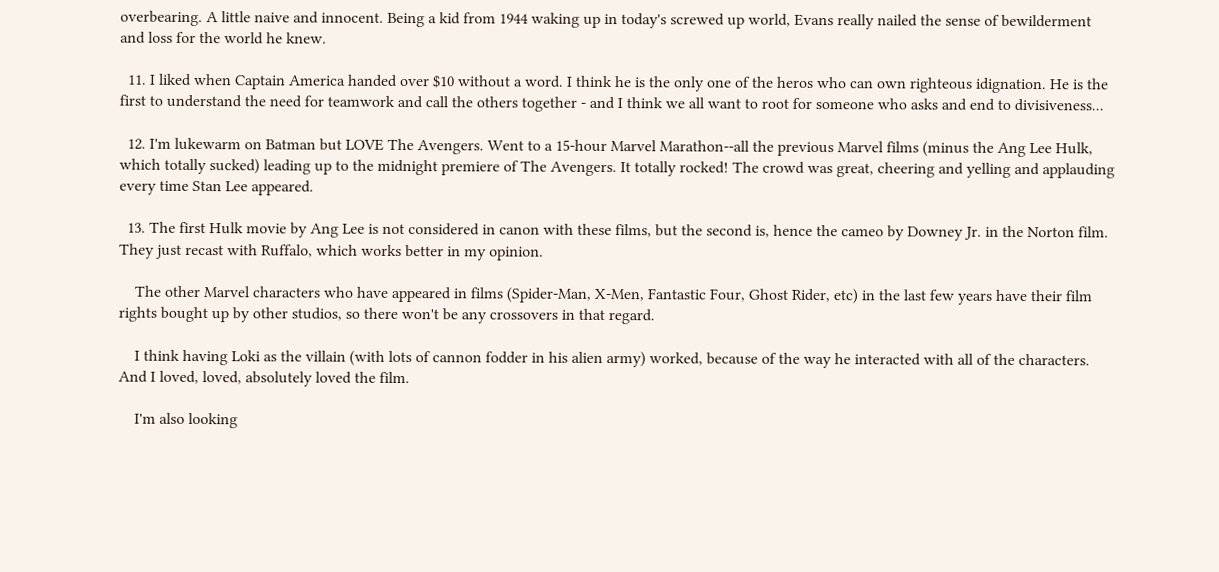overbearing. A little naive and innocent. Being a kid from 1944 waking up in today's screwed up world, Evans really nailed the sense of bewilderment and loss for the world he knew.

  11. I liked when Captain America handed over $10 without a word. I think he is the only one of the heros who can own righteous idignation. He is the first to understand the need for teamwork and call the others together - and I think we all want to root for someone who asks and end to divisiveness...

  12. I'm lukewarm on Batman but LOVE The Avengers. Went to a 15-hour Marvel Marathon--all the previous Marvel films (minus the Ang Lee Hulk, which totally sucked) leading up to the midnight premiere of The Avengers. It totally rocked! The crowd was great, cheering and yelling and applauding every time Stan Lee appeared.

  13. The first Hulk movie by Ang Lee is not considered in canon with these films, but the second is, hence the cameo by Downey Jr. in the Norton film. They just recast with Ruffalo, which works better in my opinion.

    The other Marvel characters who have appeared in films (Spider-Man, X-Men, Fantastic Four, Ghost Rider, etc) in the last few years have their film rights bought up by other studios, so there won't be any crossovers in that regard.

    I think having Loki as the villain (with lots of cannon fodder in his alien army) worked, because of the way he interacted with all of the characters. And I loved, loved, absolutely loved the film.

    I'm also looking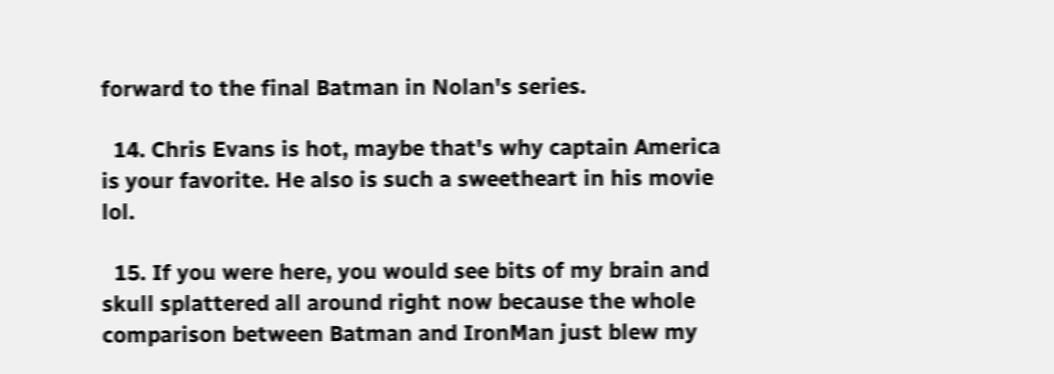forward to the final Batman in Nolan's series.

  14. Chris Evans is hot, maybe that's why captain America is your favorite. He also is such a sweetheart in his movie lol.

  15. If you were here, you would see bits of my brain and skull splattered all around right now because the whole comparison between Batman and IronMan just blew my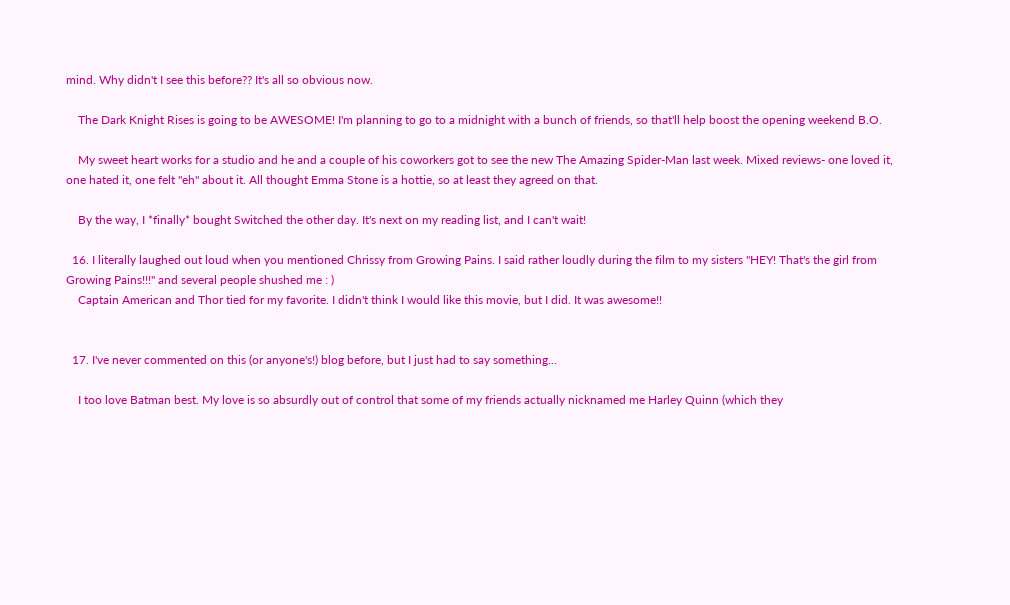mind. Why didn't I see this before?? It's all so obvious now.

    The Dark Knight Rises is going to be AWESOME! I'm planning to go to a midnight with a bunch of friends, so that'll help boost the opening weekend B.O.

    My sweet heart works for a studio and he and a couple of his coworkers got to see the new The Amazing Spider-Man last week. Mixed reviews- one loved it, one hated it, one felt "eh" about it. All thought Emma Stone is a hottie, so at least they agreed on that.

    By the way, I *finally* bought Switched the other day. It's next on my reading list, and I can't wait!

  16. I literally laughed out loud when you mentioned Chrissy from Growing Pains. I said rather loudly during the film to my sisters "HEY! That's the girl from Growing Pains!!!" and several people shushed me : )
    Captain American and Thor tied for my favorite. I didn't think I would like this movie, but I did. It was awesome!!


  17. I've never commented on this (or anyone's!) blog before, but I just had to say something...

    I too love Batman best. My love is so absurdly out of control that some of my friends actually nicknamed me Harley Quinn (which they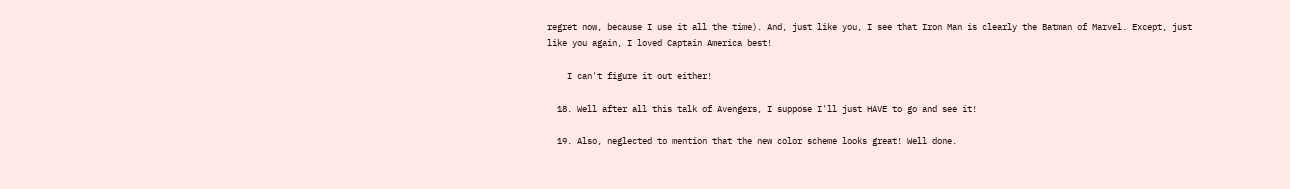regret now, because I use it all the time). And, just like you, I see that Iron Man is clearly the Batman of Marvel. Except, just like you again, I loved Captain America best!

    I can't figure it out either!

  18. Well after all this talk of Avengers, I suppose I'll just HAVE to go and see it!

  19. Also, neglected to mention that the new color scheme looks great! Well done.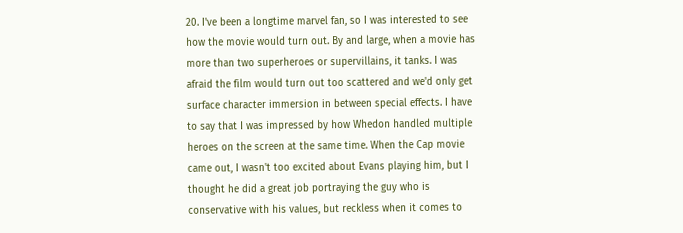20. I've been a longtime marvel fan, so I was interested to see how the movie would turn out. By and large, when a movie has more than two superheroes or supervillains, it tanks. I was afraid the film would turn out too scattered and we'd only get surface character immersion in between special effects. I have to say that I was impressed by how Whedon handled multiple heroes on the screen at the same time. When the Cap movie came out, I wasn't too excited about Evans playing him, but I thought he did a great job portraying the guy who is conservative with his values, but reckless when it comes to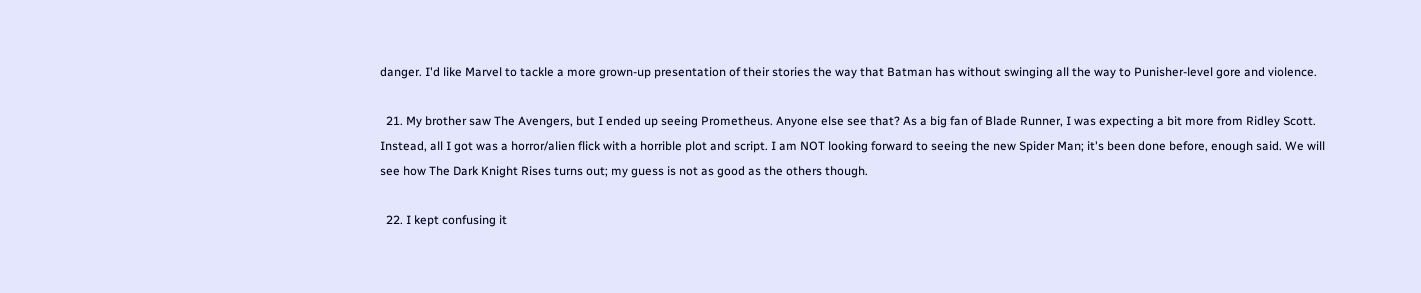danger. I'd like Marvel to tackle a more grown-up presentation of their stories the way that Batman has without swinging all the way to Punisher-level gore and violence.

  21. My brother saw The Avengers, but I ended up seeing Prometheus. Anyone else see that? As a big fan of Blade Runner, I was expecting a bit more from Ridley Scott. Instead, all I got was a horror/alien flick with a horrible plot and script. I am NOT looking forward to seeing the new Spider Man; it's been done before, enough said. We will see how The Dark Knight Rises turns out; my guess is not as good as the others though.

  22. I kept confusing it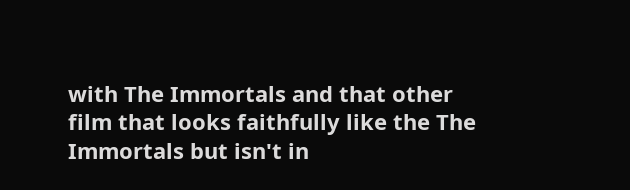with The Immortals and that other film that looks faithfully like the The Immortals but isn't in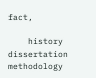fact,

    history dissertation methodology